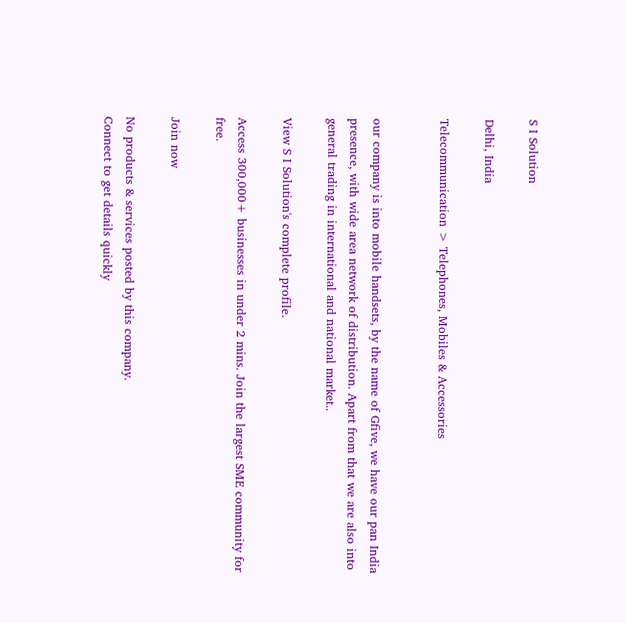S I Solution

Delhi, India

Telecommunication > Telephones, Mobiles & Accessories


our company is into mobile handsets, by the name of Gfive, we have our pan India presence, with wide area network of distribution. Apart from that we are also into general trading in international and national market..

View S I Solution's complete profile.

Access 300,000+ businesses in under 2 mins. Join the largest SME community for free.

Join now

No products & services posted by this company.
Connect to get details quickly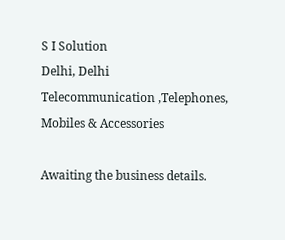S I Solution
Delhi, Delhi
Telecommunication ,Telephones, Mobiles & Accessories

Awaiting the business details.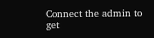Connect the admin to get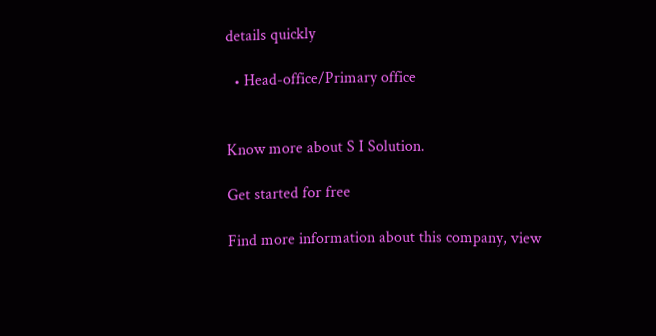details quickly

  • Head-office/Primary office


Know more about S I Solution.

Get started for free

Find more information about this company, view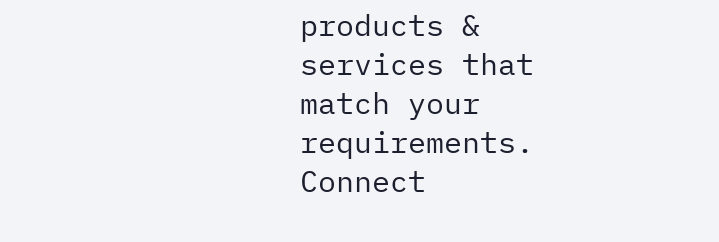products & services that match your requirements. Connect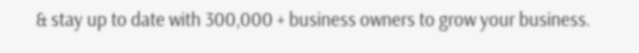& stay up to date with 300,000 + business owners to grow your business.